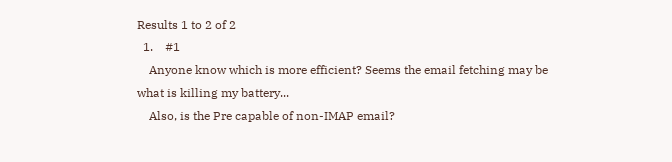Results 1 to 2 of 2
  1.    #1
    Anyone know which is more efficient? Seems the email fetching may be what is killing my battery...
    Also, is the Pre capable of non-IMAP email?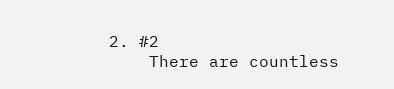2. #2
    There are countless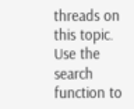threads on this topic. Use the search function to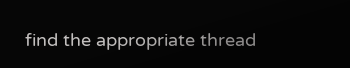find the appropriate thread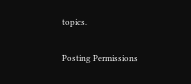topics.

Posting Permissions